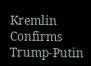Kremlin Confirms Trump-Putin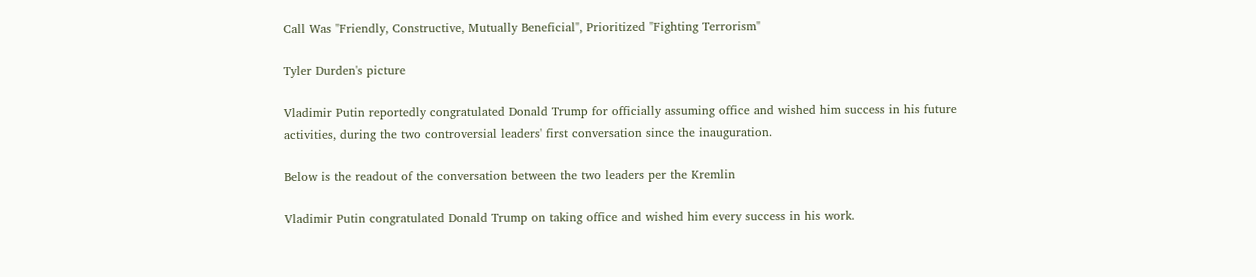Call Was "Friendly, Constructive, Mutually Beneficial", Prioritized "Fighting Terrorism"

Tyler Durden's picture

Vladimir Putin reportedly congratulated Donald Trump for officially assuming office and wished him success in his future activities, during the two controversial leaders' first conversation since the inauguration.

Below is the readout of the conversation between the two leaders per the Kremlin

Vladimir Putin congratulated Donald Trump on taking office and wished him every success in his work.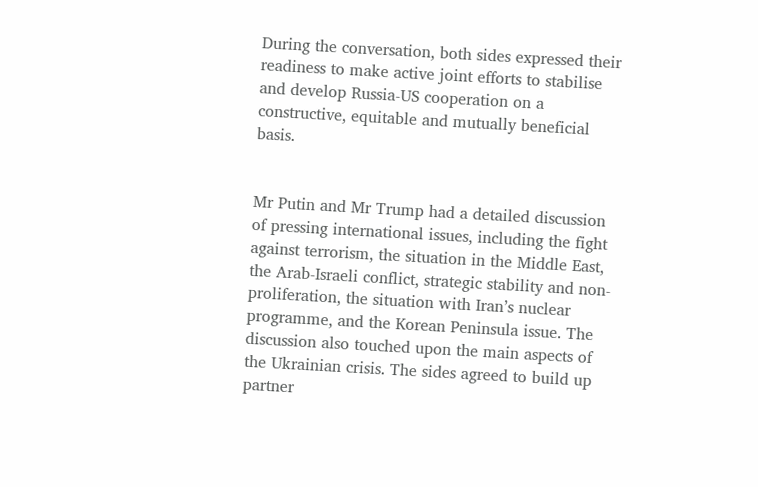During the conversation, both sides expressed their readiness to make active joint efforts to stabilise and develop Russia-US cooperation on a constructive, equitable and mutually beneficial basis.


Mr Putin and Mr Trump had a detailed discussion of pressing international issues, including the fight against terrorism, the situation in the Middle East, the Arab-Israeli conflict, strategic stability and non-proliferation, the situation with Iran’s nuclear programme, and the Korean Peninsula issue. The discussion also touched upon the main aspects of the Ukrainian crisis. The sides agreed to build up partner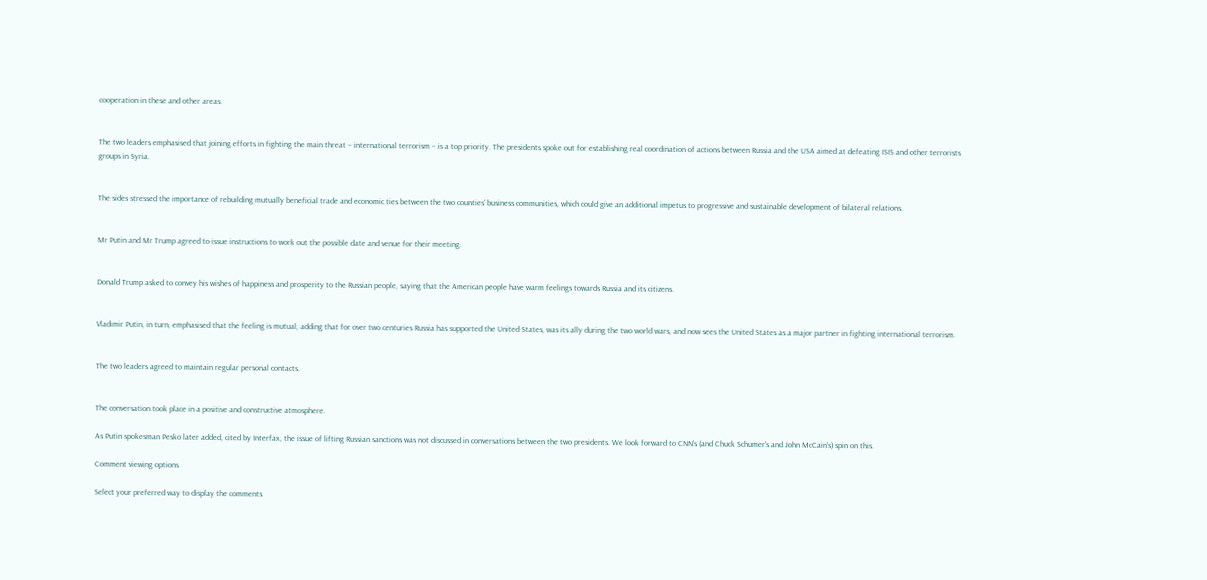cooperation in these and other areas.


The two leaders emphasised that joining efforts in fighting the main threat – international terrorism – is a top priority. The presidents spoke out for establishing real coordination of actions between Russia and the USA aimed at defeating ISIS and other terrorists groups in Syria.


The sides stressed the importance of rebuilding mutually beneficial trade and economic ties between the two counties’ business communities, which could give an additional impetus to progressive and sustainable development of bilateral relations.


Mr Putin and Mr Trump agreed to issue instructions to work out the possible date and venue for their meeting.


Donald Trump asked to convey his wishes of happiness and prosperity to the Russian people, saying that the American people have warm feelings towards Russia and its citizens.


Vladimir Putin, in turn, emphasised that the feeling is mutual, adding that for over two centuries Russia has supported the United States, was its ally during the two world wars, and now sees the United States as a major partner in fighting international terrorism.


The two leaders agreed to maintain regular personal contacts.


The conversation took place in a positive and constructive atmosphere.

As Putin spokesman Pesko later added, cited by Interfax, the issue of lifting Russian sanctions was not discussed in conversations between the two presidents. We look forward to CNN's (and Chuck Schumer's and John McCain's) spin on this.

Comment viewing options

Select your preferred way to display the comments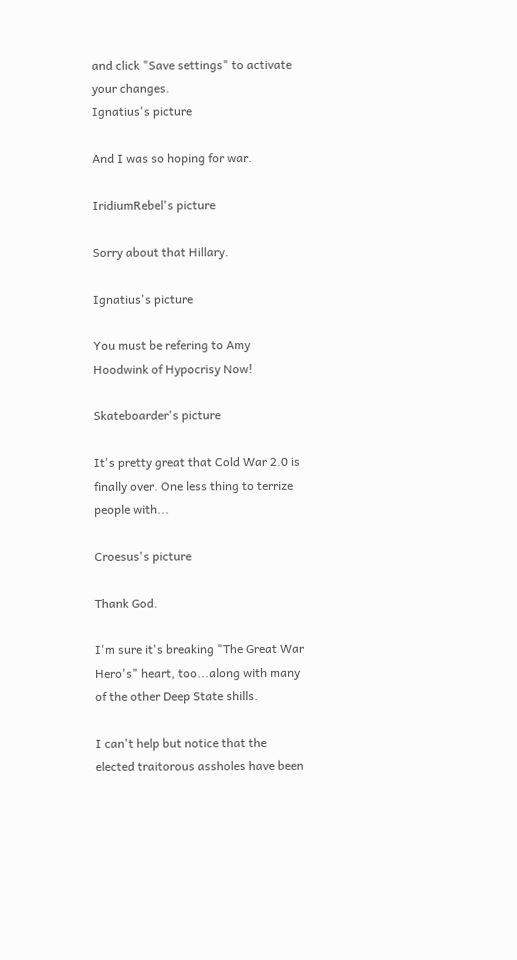and click "Save settings" to activate your changes.
Ignatius's picture

And I was so hoping for war.

IridiumRebel's picture

Sorry about that Hillary.

Ignatius's picture

You must be refering to Amy Hoodwink of Hypocrisy Now!

Skateboarder's picture

It's pretty great that Cold War 2.0 is finally over. One less thing to terrize people with...

Croesus's picture

Thank God.

I'm sure it's breaking "The Great War Hero's" heart, too...along with many of the other Deep State shills.

I can't help but notice that the elected traitorous assholes have been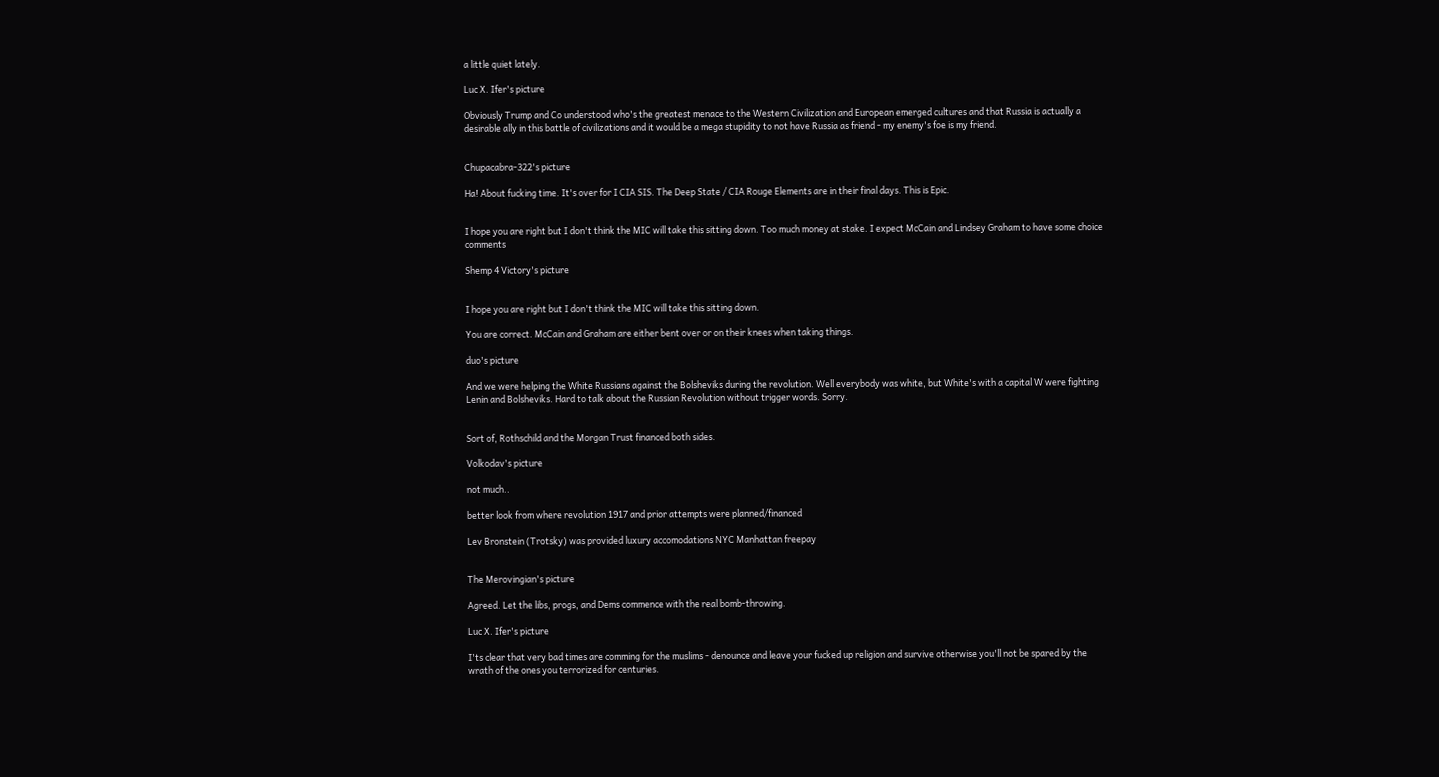a little quiet lately.

Luc X. Ifer's picture

Obviously Trump and Co understood who's the greatest menace to the Western Civilization and European emerged cultures and that Russia is actually a desirable ally in this battle of civilizations and it would be a mega stupidity to not have Russia as friend - my enemy's foe is my friend.


Chupacabra-322's picture

Ha! About fucking time. It's over for I CIA SIS. The Deep State / CIA Rouge Elements are in their final days. This is Epic.


I hope you are right but I don't think the MIC will take this sitting down. Too much money at stake. I expect McCain and Lindsey Graham to have some choice comments

Shemp 4 Victory's picture


I hope you are right but I don't think the MIC will take this sitting down.

You are correct. McCain and Graham are either bent over or on their knees when taking things.

duo's picture

And we were helping the White Russians against the Bolsheviks during the revolution. Well everybody was white, but White's with a capital W were fighting Lenin and Bolsheviks. Hard to talk about the Russian Revolution without trigger words. Sorry.


Sort of, Rothschild and the Morgan Trust financed both sides.

Volkodav's picture

not much..

better look from where revolution 1917 and prior attempts were planned/financed

Lev Bronstein (Trotsky) was provided luxury accomodations NYC Manhattan freepay


The Merovingian's picture

Agreed. Let the libs, progs, and Dems commence with the real bomb-throwing.

Luc X. Ifer's picture

I'ts clear that very bad times are comming for the muslims - denounce and leave your fucked up religion and survive otherwise you'll not be spared by the wrath of the ones you terrorized for centuries.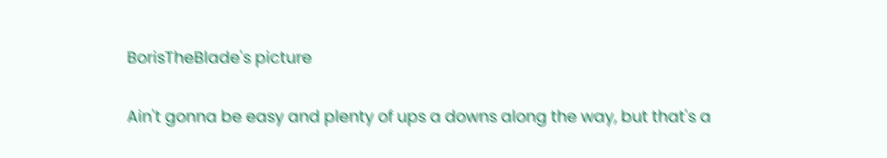BorisTheBlade's picture

Ain't gonna be easy and plenty of ups a downs along the way, but that's a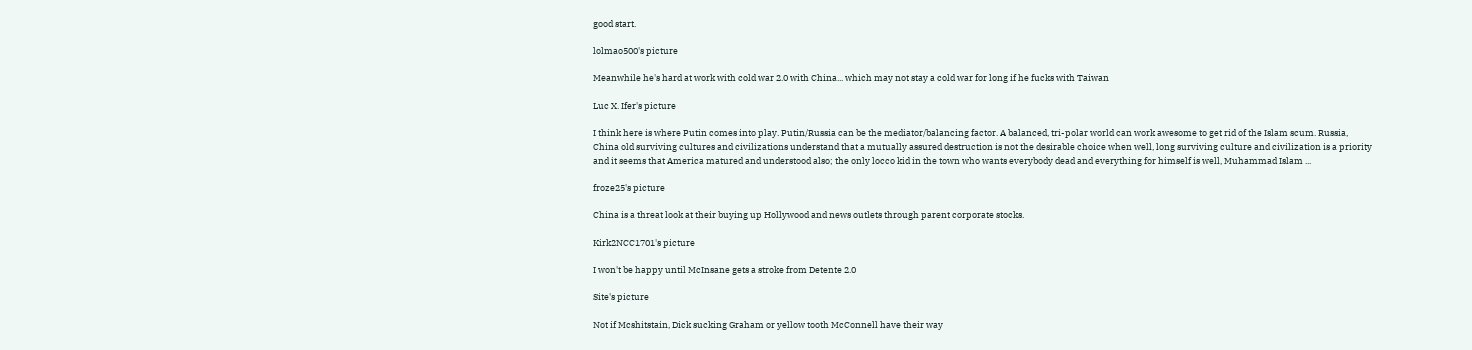good start.

lolmao500's picture

Meanwhile he's hard at work with cold war 2.0 with China... which may not stay a cold war for long if he fucks with Taiwan

Luc X. Ifer's picture

I think here is where Putin comes into play. Putin/Russia can be the mediator/balancing factor. A balanced, tri-polar world can work awesome to get rid of the Islam scum. Russia, China old surviving cultures and civilizations understand that a mutually assured destruction is not the desirable choice when well, long surviving culture and civilization is a priority and it seems that America matured and understood also; the only locco kid in the town who wants everybody dead and everything for himself is well, Muhammad Islam ...

froze25's picture

China is a threat look at their buying up Hollywood and news outlets through parent corporate stocks.

Kirk2NCC1701's picture

I won't be happy until McInsane gets a stroke from Detente 2.0

Site's picture

Not if Mcshitstain, Dick sucking Graham or yellow tooth McConnell have their way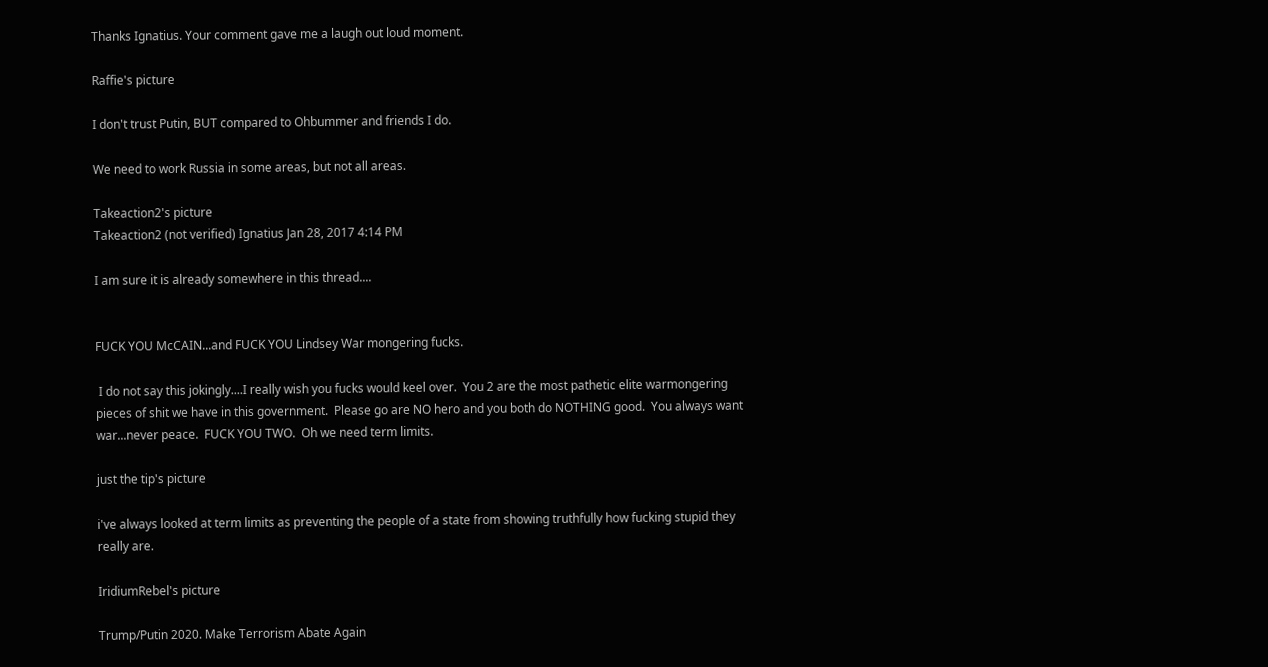Thanks Ignatius. Your comment gave me a laugh out loud moment.

Raffie's picture

I don't trust Putin, BUT compared to Ohbummer and friends I do.

We need to work Russia in some areas, but not all areas.

Takeaction2's picture
Takeaction2 (not verified) Ignatius Jan 28, 2017 4:14 PM

I am sure it is already somewhere in this thread....


FUCK YOU McCAIN...and FUCK YOU Lindsey War mongering fucks.

 I do not say this jokingly....I really wish you fucks would keel over.  You 2 are the most pathetic elite warmongering pieces of shit we have in this government.  Please go are NO hero and you both do NOTHING good.  You always want war...never peace.  FUCK YOU TWO.  Oh we need term limits.

just the tip's picture

i've always looked at term limits as preventing the people of a state from showing truthfully how fucking stupid they really are.

IridiumRebel's picture

Trump/Putin 2020. Make Terrorism Abate Again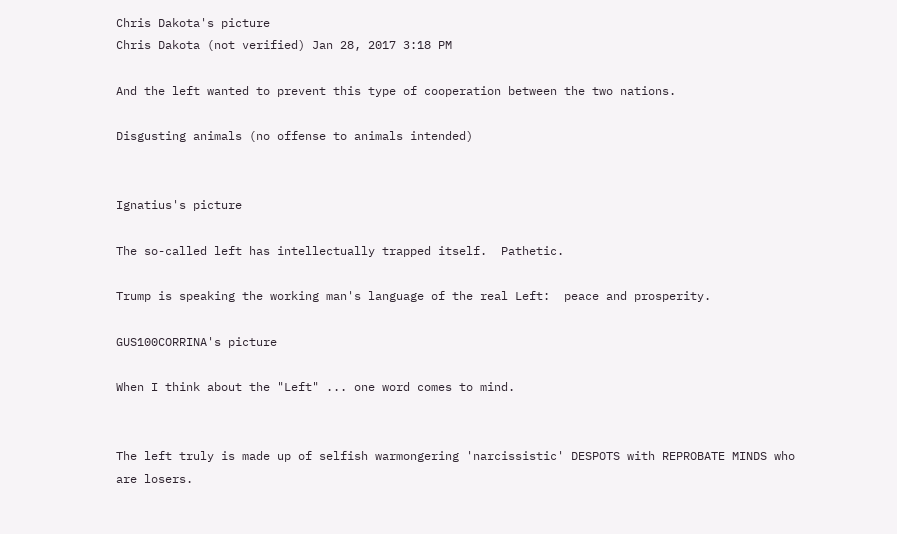Chris Dakota's picture
Chris Dakota (not verified) Jan 28, 2017 3:18 PM

And the left wanted to prevent this type of cooperation between the two nations.

Disgusting animals (no offense to animals intended)


Ignatius's picture

The so-called left has intellectually trapped itself.  Pathetic.

Trump is speaking the working man's language of the real Left:  peace and prosperity.

GUS100CORRINA's picture

When I think about the "Left" ... one word comes to mind.


The left truly is made up of selfish warmongering 'narcissistic' DESPOTS with REPROBATE MINDS who are losers.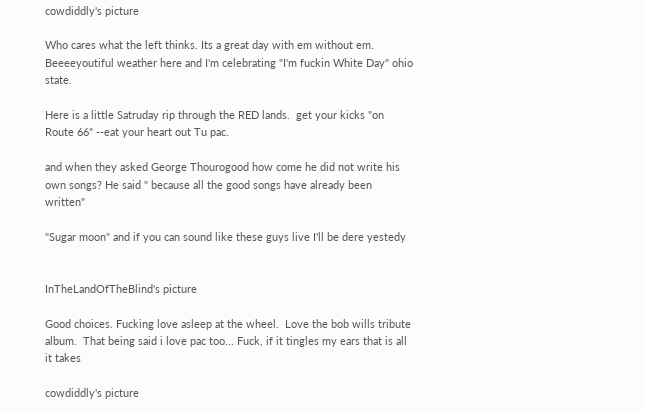cowdiddly's picture

Who cares what the left thinks. Its a great day with em without em. Beeeeyoutiful weather here and I'm celebrating "I'm fuckin White Day" ohio state.

Here is a little Satruday rip through the RED lands.  get your kicks "on Route 66" --eat your heart out Tu pac.

and when they asked George Thourogood how come he did not write his own songs? He said " because all the good songs have already been written"

"Sugar moon" and if you can sound like these guys live I'll be dere yestedy


InTheLandOfTheBlind's picture

Good choices. Fucking love asleep at the wheel.  Love the bob wills tribute album.  That being said i love pac too... Fuck, if it tingles my ears that is all it takes

cowdiddly's picture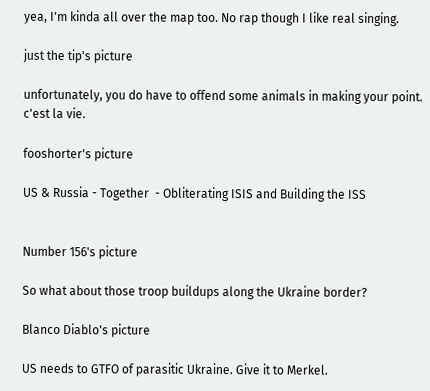yea, I'm kinda all over the map too. No rap though I like real singing.

just the tip's picture

unfortunately, you do have to offend some animals in making your point. c'est la vie.

fooshorter's picture

US & Russia - Together  - Obliterating ISIS and Building the ISS


Number 156's picture

So what about those troop buildups along the Ukraine border?

Blanco Diablo's picture

US needs to GTFO of parasitic Ukraine. Give it to Merkel.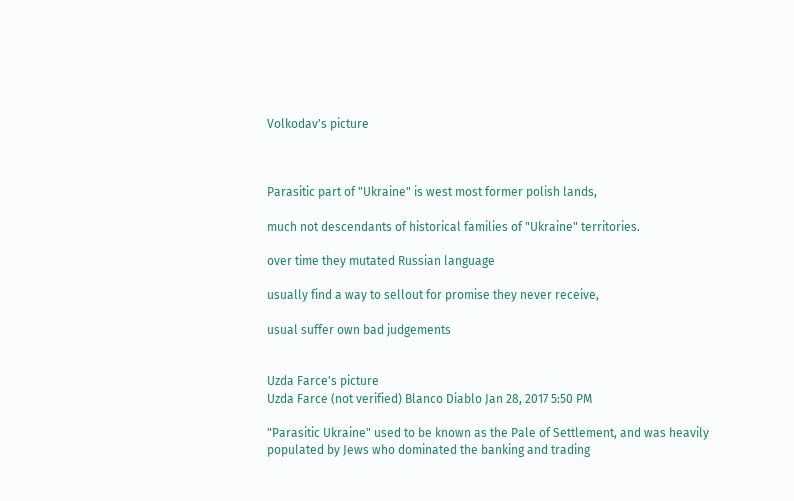Volkodav's picture



Parasitic part of "Ukraine" is west most former polish lands,

much not descendants of historical families of "Ukraine" territories.

over time they mutated Russian language

usually find a way to sellout for promise they never receive,

usual suffer own bad judgements


Uzda Farce's picture
Uzda Farce (not verified) Blanco Diablo Jan 28, 2017 5:50 PM

"Parasitic Ukraine" used to be known as the Pale of Settlement, and was heavily populated by Jews who dominated the banking and trading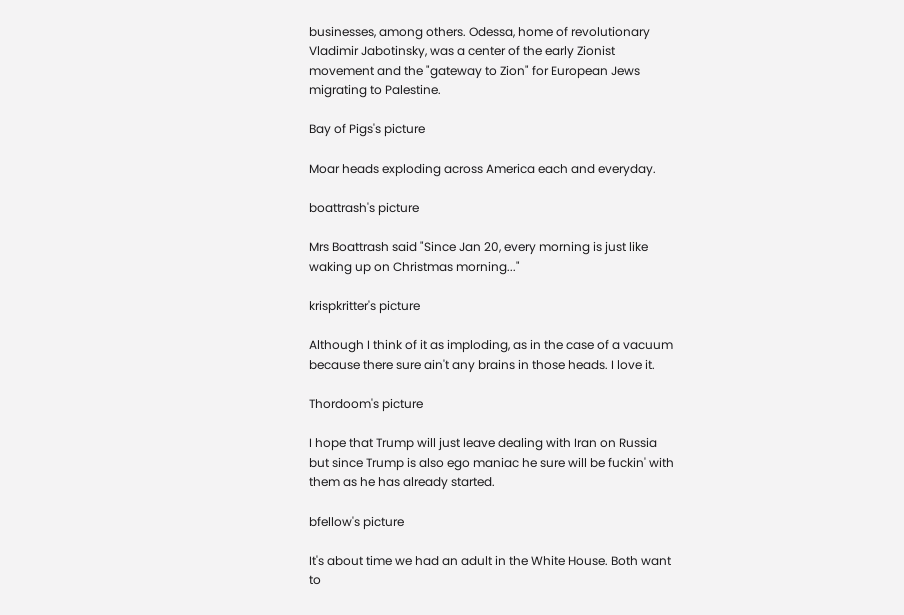businesses, among others. Odessa, home of revolutionary Vladimir Jabotinsky, was a center of the early Zionist movement and the "gateway to Zion" for European Jews migrating to Palestine.

Bay of Pigs's picture

Moar heads exploding across America each and everyday.

boattrash's picture

Mrs Boattrash said "Since Jan 20, every morning is just like waking up on Christmas morning..."

krispkritter's picture

Although I think of it as imploding, as in the case of a vacuum because there sure ain't any brains in those heads. I love it.

Thordoom's picture

I hope that Trump will just leave dealing with Iran on Russia but since Trump is also ego maniac he sure will be fuckin' with them as he has already started.

bfellow's picture

It's about time we had an adult in the White House. Both want to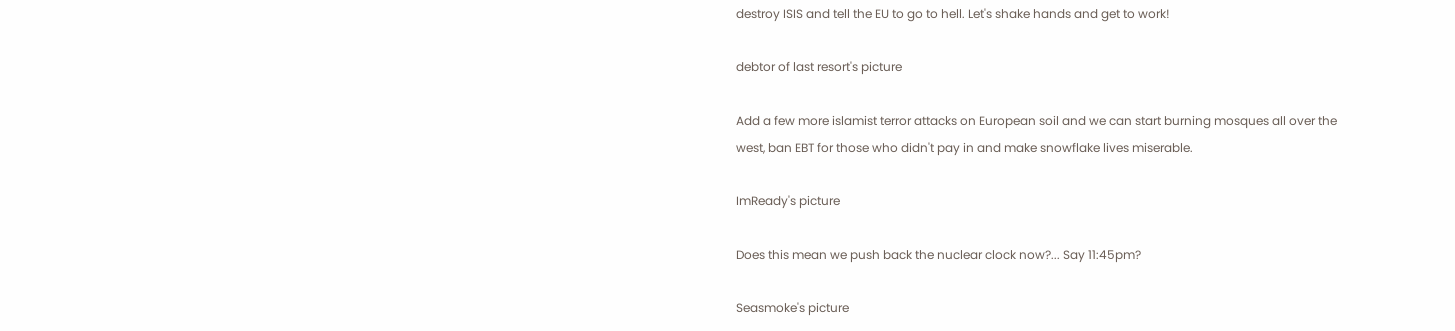destroy ISIS and tell the EU to go to hell. Let's shake hands and get to work!

debtor of last resort's picture

Add a few more islamist terror attacks on European soil and we can start burning mosques all over the west, ban EBT for those who didn't pay in and make snowflake lives miserable.

ImReady's picture

Does this mean we push back the nuclear clock now?... Say 11:45pm?

Seasmoke's picture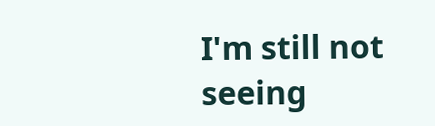I'm still not seeing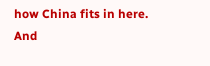how China fits in here. And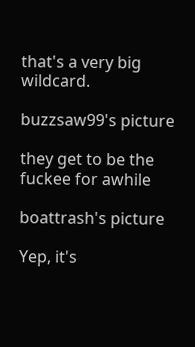that's a very big wildcard.

buzzsaw99's picture

they get to be the fuckee for awhile

boattrash's picture

Yep, it's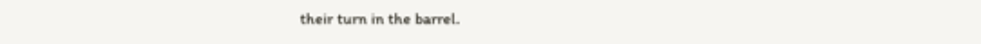their turn in the barrel.